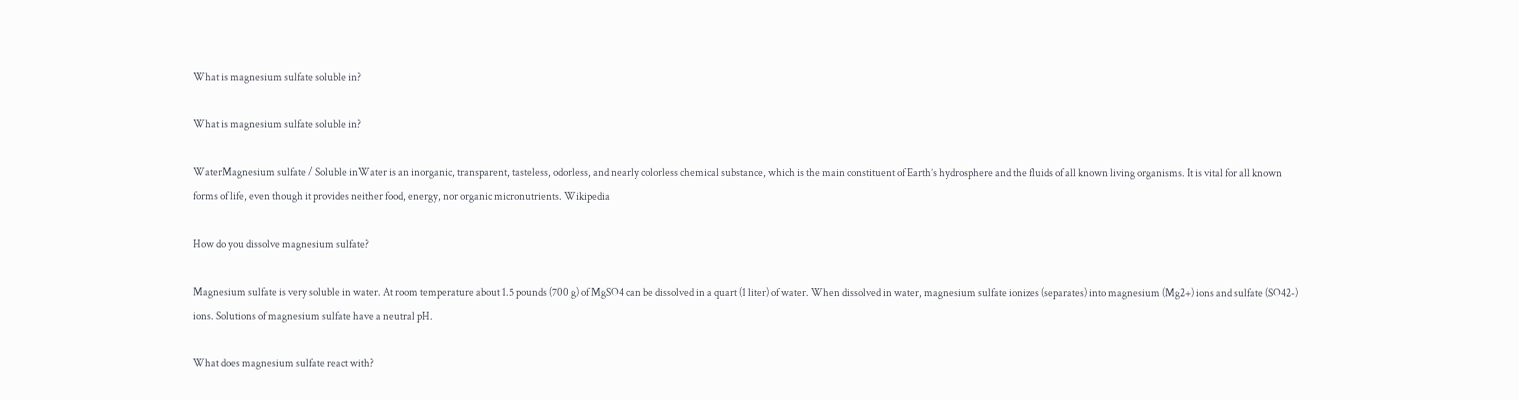What is magnesium sulfate soluble in?

What is magnesium sulfate soluble in?

WaterMagnesium sulfate / Soluble inWater is an inorganic, transparent, tasteless, odorless, and nearly colorless chemical substance, which is the main constituent of Earth’s hydrosphere and the fluids of all known living organisms. It is vital for all known forms of life, even though it provides neither food, energy, nor organic micronutrients. Wikipedia

How do you dissolve magnesium sulfate?

Magnesium sulfate is very soluble in water. At room temperature about 1.5 pounds (700 g) of MgSO4 can be dissolved in a quart (1 liter) of water. When dissolved in water, magnesium sulfate ionizes (separates) into magnesium (Mg2+) ions and sulfate (SO42-) ions. Solutions of magnesium sulfate have a neutral pH.

What does magnesium sulfate react with?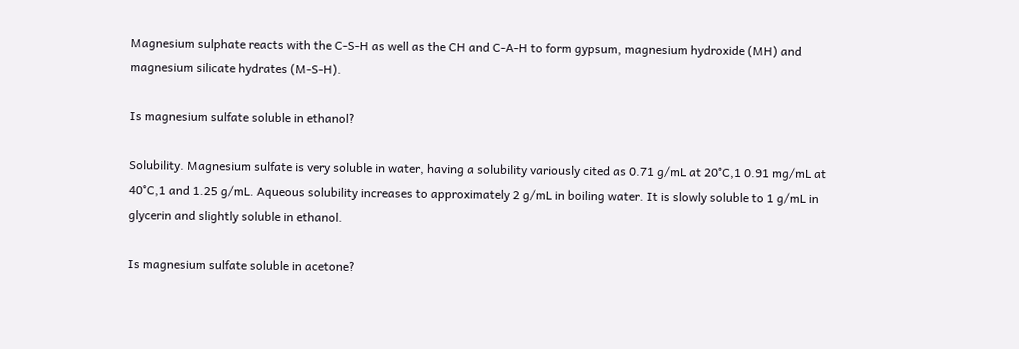Magnesium sulphate reacts with the C-S-H as well as the CH and C-A-H to form gypsum, magnesium hydroxide (MH) and magnesium silicate hydrates (M-S-H).

Is magnesium sulfate soluble in ethanol?

Solubility. Magnesium sulfate is very soluble in water, having a solubility variously cited as 0.71 g/mL at 20°C,1 0.91 mg/mL at 40°C,1 and 1.25 g/mL. Aqueous solubility increases to approximately 2 g/mL in boiling water. It is slowly soluble to 1 g/mL in glycerin and slightly soluble in ethanol.

Is magnesium sulfate soluble in acetone?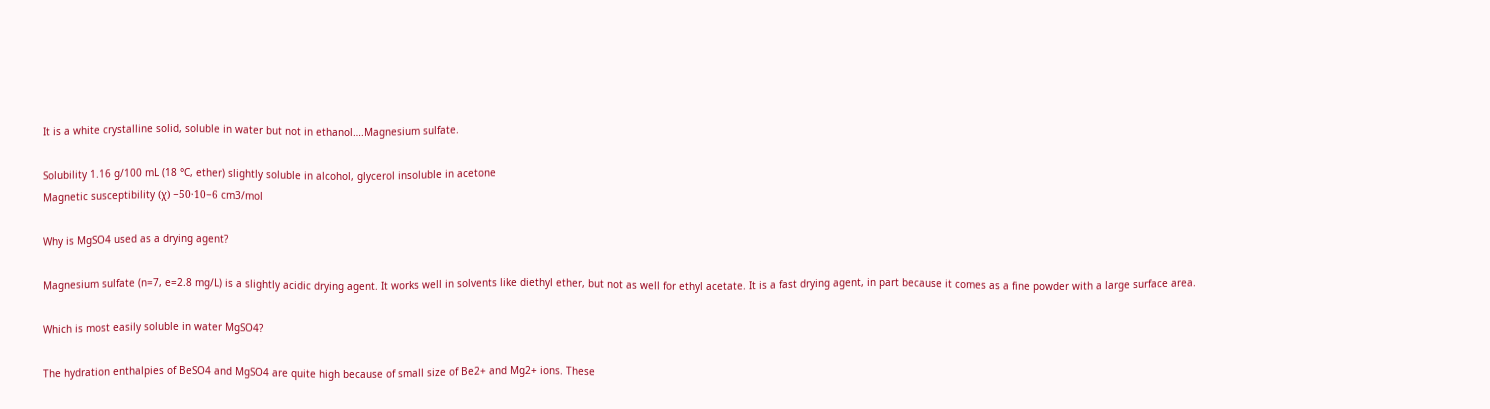It is a white crystalline solid, soluble in water but not in ethanol….Magnesium sulfate.

Solubility 1.16 g/100 mL (18 °C, ether) slightly soluble in alcohol, glycerol insoluble in acetone
Magnetic susceptibility (χ) −50·10−6 cm3/mol

Why is MgSO4 used as a drying agent?

Magnesium sulfate (n=7, e=2.8 mg/L) is a slightly acidic drying agent. It works well in solvents like diethyl ether, but not as well for ethyl acetate. It is a fast drying agent, in part because it comes as a fine powder with a large surface area.

Which is most easily soluble in water MgSO4?

The hydration enthalpies of BeSO4 and MgSO4 are quite high because of small size of Be2+ and Mg2+ ions. These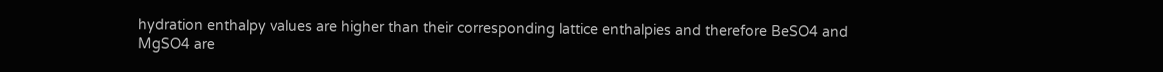hydration enthalpy values are higher than their corresponding lattice enthalpies and therefore BeSO4 and MgSO4 are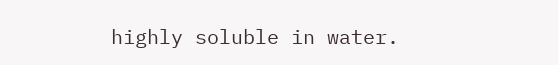highly soluble in water.